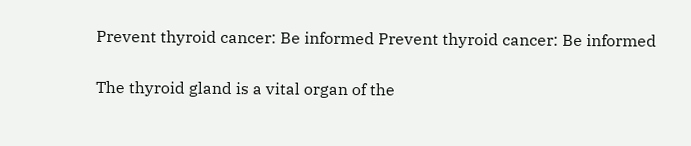Prevent thyroid cancer: Be informed Prevent thyroid cancer: Be informed

The thyroid gland is a vital organ of the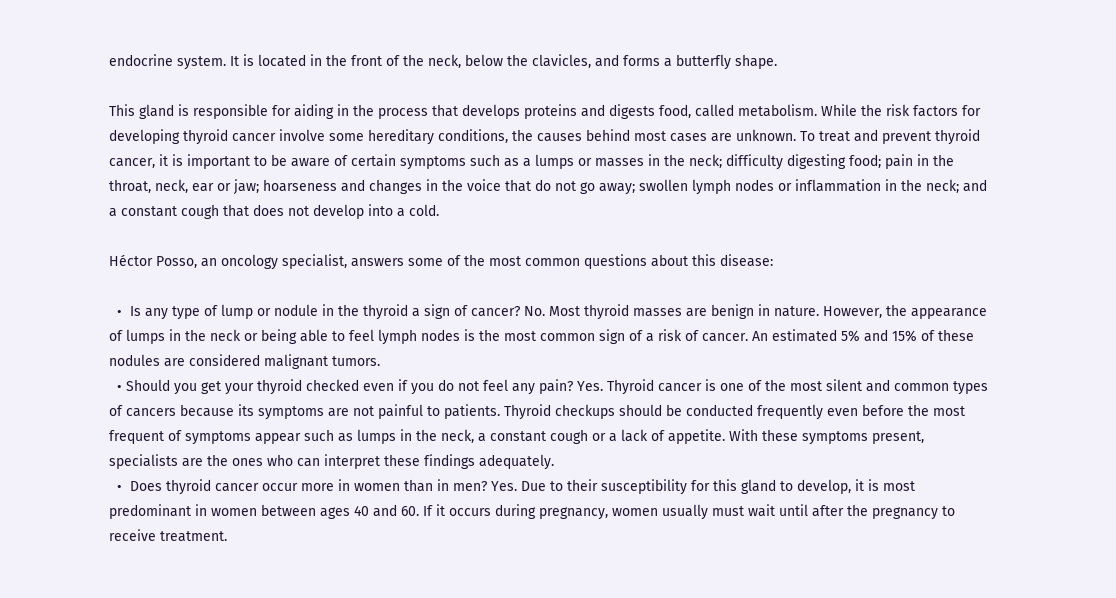endocrine system. It is located in the front of the neck, below the clavicles, and forms a butterfly shape.

This gland is responsible for aiding in the process that develops proteins and digests food, called metabolism. While the risk factors for developing thyroid cancer involve some hereditary conditions, the causes behind most cases are unknown. To treat and prevent thyroid cancer, it is important to be aware of certain symptoms such as a lumps or masses in the neck; difficulty digesting food; pain in the throat, neck, ear or jaw; hoarseness and changes in the voice that do not go away; swollen lymph nodes or inflammation in the neck; and a constant cough that does not develop into a cold.

Héctor Posso, an oncology specialist, answers some of the most common questions about this disease:

  •  Is any type of lump or nodule in the thyroid a sign of cancer? No. Most thyroid masses are benign in nature. However, the appearance of lumps in the neck or being able to feel lymph nodes is the most common sign of a risk of cancer. An estimated 5% and 15% of these nodules are considered malignant tumors.
  • Should you get your thyroid checked even if you do not feel any pain? Yes. Thyroid cancer is one of the most silent and common types of cancers because its symptoms are not painful to patients. Thyroid checkups should be conducted frequently even before the most frequent of symptoms appear such as lumps in the neck, a constant cough or a lack of appetite. With these symptoms present, specialists are the ones who can interpret these findings adequately.
  •  Does thyroid cancer occur more in women than in men? Yes. Due to their susceptibility for this gland to develop, it is most predominant in women between ages 40 and 60. If it occurs during pregnancy, women usually must wait until after the pregnancy to receive treatment.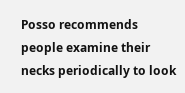Posso recommends people examine their necks periodically to look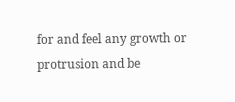for and feel any growth or protrusion and be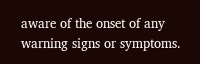aware of the onset of any warning signs or symptoms.